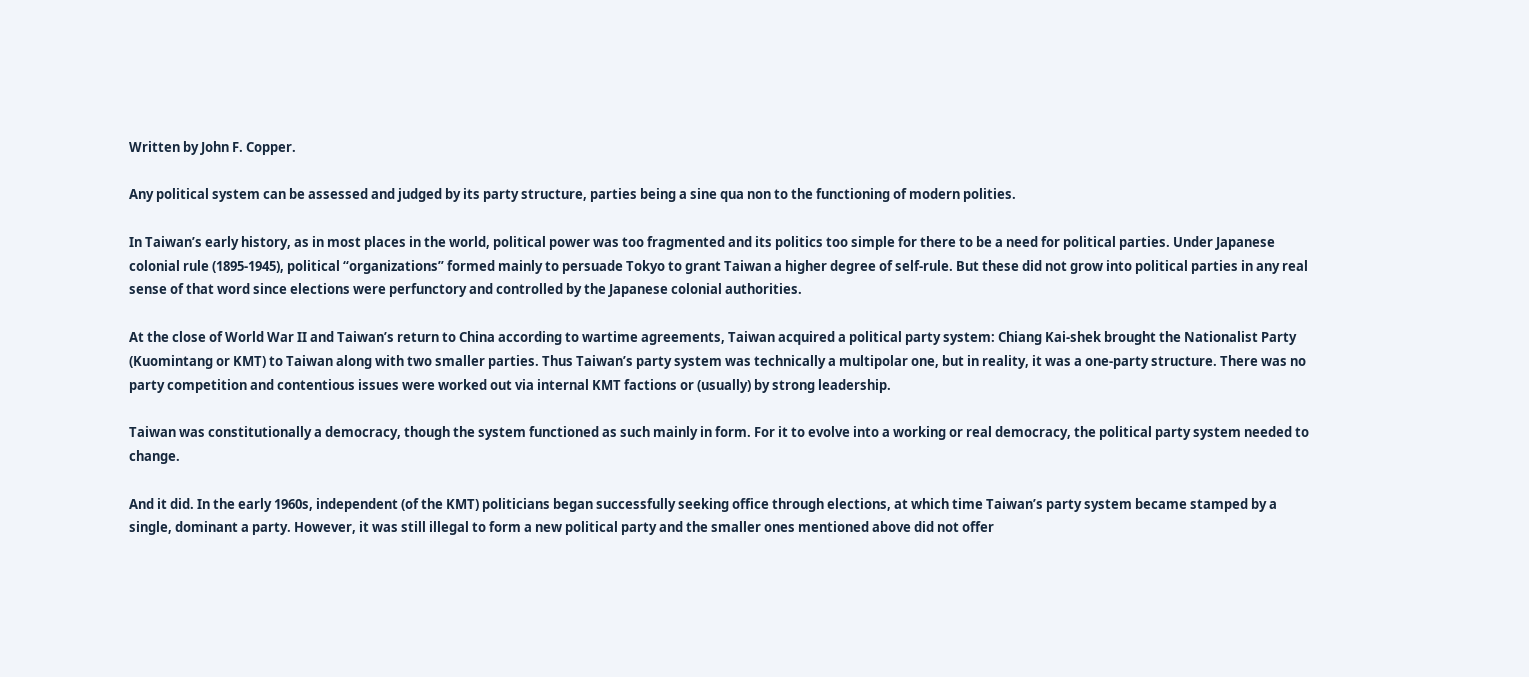Written by John F. Copper.

Any political system can be assessed and judged by its party structure, parties being a sine qua non to the functioning of modern polities.

In Taiwan’s early history, as in most places in the world, political power was too fragmented and its politics too simple for there to be a need for political parties. Under Japanese colonial rule (1895-1945), political “organizations” formed mainly to persuade Tokyo to grant Taiwan a higher degree of self-rule. But these did not grow into political parties in any real sense of that word since elections were perfunctory and controlled by the Japanese colonial authorities.

At the close of World War II and Taiwan’s return to China according to wartime agreements, Taiwan acquired a political party system: Chiang Kai-shek brought the Nationalist Party (Kuomintang or KMT) to Taiwan along with two smaller parties. Thus Taiwan’s party system was technically a multipolar one, but in reality, it was a one-party structure. There was no party competition and contentious issues were worked out via internal KMT factions or (usually) by strong leadership.

Taiwan was constitutionally a democracy, though the system functioned as such mainly in form. For it to evolve into a working or real democracy, the political party system needed to change.

And it did. In the early 1960s, independent (of the KMT) politicians began successfully seeking office through elections, at which time Taiwan’s party system became stamped by a single, dominant a party. However, it was still illegal to form a new political party and the smaller ones mentioned above did not offer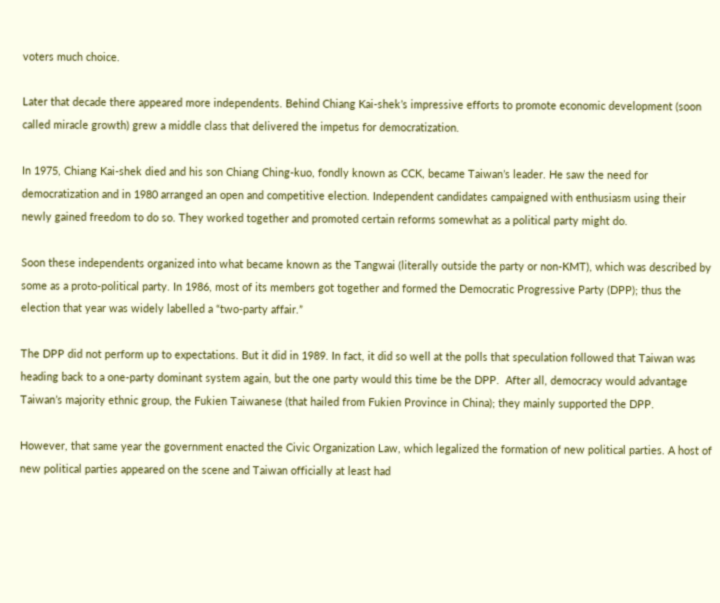voters much choice.

Later that decade there appeared more independents. Behind Chiang Kai-shek’s impressive efforts to promote economic development (soon called miracle growth) grew a middle class that delivered the impetus for democratization.

In 1975, Chiang Kai-shek died and his son Chiang Ching-kuo, fondly known as CCK, became Taiwan’s leader. He saw the need for democratization and in 1980 arranged an open and competitive election. Independent candidates campaigned with enthusiasm using their newly gained freedom to do so. They worked together and promoted certain reforms somewhat as a political party might do.

Soon these independents organized into what became known as the Tangwai (literally outside the party or non-KMT), which was described by some as a proto-political party. In 1986, most of its members got together and formed the Democratic Progressive Party (DPP); thus the election that year was widely labelled a “two-party affair.”

The DPP did not perform up to expectations. But it did in 1989. In fact, it did so well at the polls that speculation followed that Taiwan was heading back to a one-party dominant system again, but the one party would this time be the DPP.  After all, democracy would advantage Taiwan’s majority ethnic group, the Fukien Taiwanese (that hailed from Fukien Province in China); they mainly supported the DPP.

However, that same year the government enacted the Civic Organization Law, which legalized the formation of new political parties. A host of new political parties appeared on the scene and Taiwan officially at least had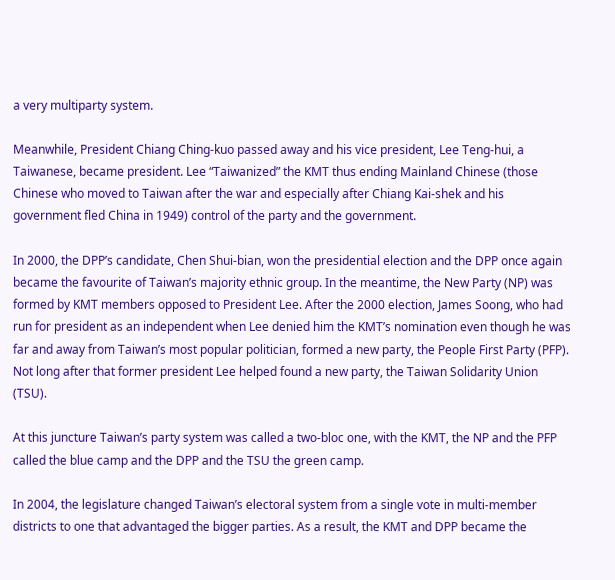a very multiparty system.

Meanwhile, President Chiang Ching-kuo passed away and his vice president, Lee Teng-hui, a Taiwanese, became president. Lee “Taiwanized” the KMT thus ending Mainland Chinese (those Chinese who moved to Taiwan after the war and especially after Chiang Kai-shek and his government fled China in 1949) control of the party and the government.

In 2000, the DPP’s candidate, Chen Shui-bian, won the presidential election and the DPP once again became the favourite of Taiwan’s majority ethnic group. In the meantime, the New Party (NP) was formed by KMT members opposed to President Lee. After the 2000 election, James Soong, who had run for president as an independent when Lee denied him the KMT’s nomination even though he was far and away from Taiwan’s most popular politician, formed a new party, the People First Party (PFP). Not long after that former president Lee helped found a new party, the Taiwan Solidarity Union (TSU).

At this juncture Taiwan’s party system was called a two-bloc one, with the KMT, the NP and the PFP called the blue camp and the DPP and the TSU the green camp.

In 2004, the legislature changed Taiwan’s electoral system from a single vote in multi-member districts to one that advantaged the bigger parties. As a result, the KMT and DPP became the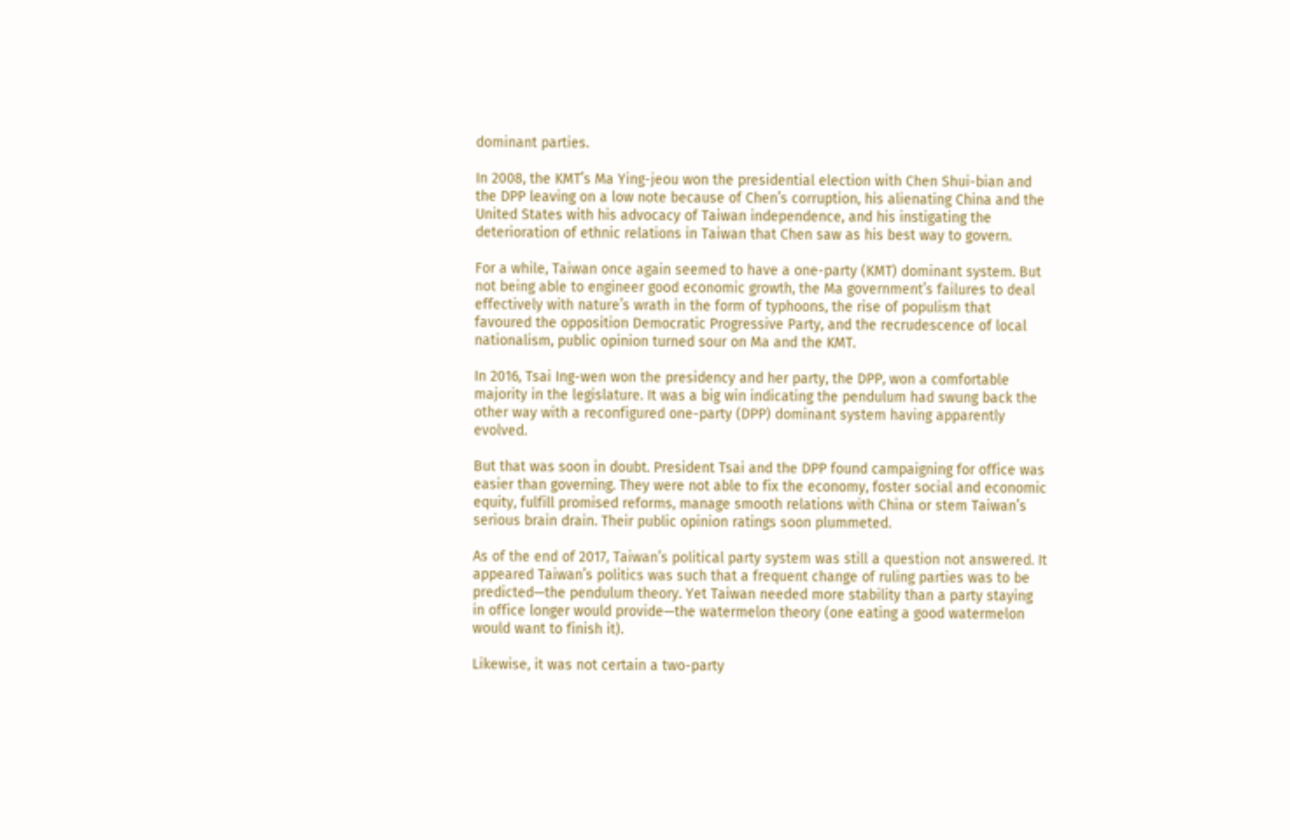dominant parties.

In 2008, the KMT’s Ma Ying-jeou won the presidential election with Chen Shui-bian and the DPP leaving on a low note because of Chen’s corruption, his alienating China and the United States with his advocacy of Taiwan independence, and his instigating the deterioration of ethnic relations in Taiwan that Chen saw as his best way to govern.

For a while, Taiwan once again seemed to have a one-party (KMT) dominant system. But not being able to engineer good economic growth, the Ma government’s failures to deal effectively with nature’s wrath in the form of typhoons, the rise of populism that favoured the opposition Democratic Progressive Party, and the recrudescence of local nationalism, public opinion turned sour on Ma and the KMT.

In 2016, Tsai Ing-wen won the presidency and her party, the DPP, won a comfortable majority in the legislature. It was a big win indicating the pendulum had swung back the other way with a reconfigured one-party (DPP) dominant system having apparently evolved.

But that was soon in doubt. President Tsai and the DPP found campaigning for office was easier than governing. They were not able to fix the economy, foster social and economic equity, fulfill promised reforms, manage smooth relations with China or stem Taiwan’s serious brain drain. Their public opinion ratings soon plummeted.

As of the end of 2017, Taiwan’s political party system was still a question not answered. It appeared Taiwan’s politics was such that a frequent change of ruling parties was to be predicted—the pendulum theory. Yet Taiwan needed more stability than a party staying in office longer would provide—the watermelon theory (one eating a good watermelon would want to finish it).

Likewise, it was not certain a two-party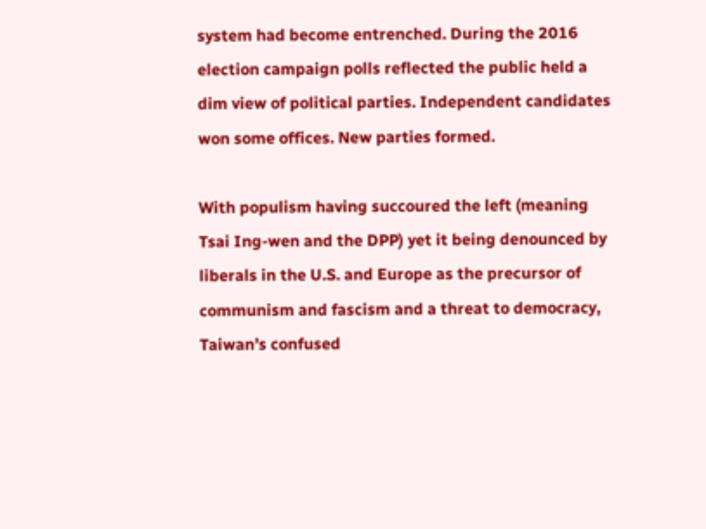system had become entrenched. During the 2016 election campaign polls reflected the public held a dim view of political parties. Independent candidates won some offices. New parties formed.

With populism having succoured the left (meaning Tsai Ing-wen and the DPP) yet it being denounced by liberals in the U.S. and Europe as the precursor of communism and fascism and a threat to democracy, Taiwan’s confused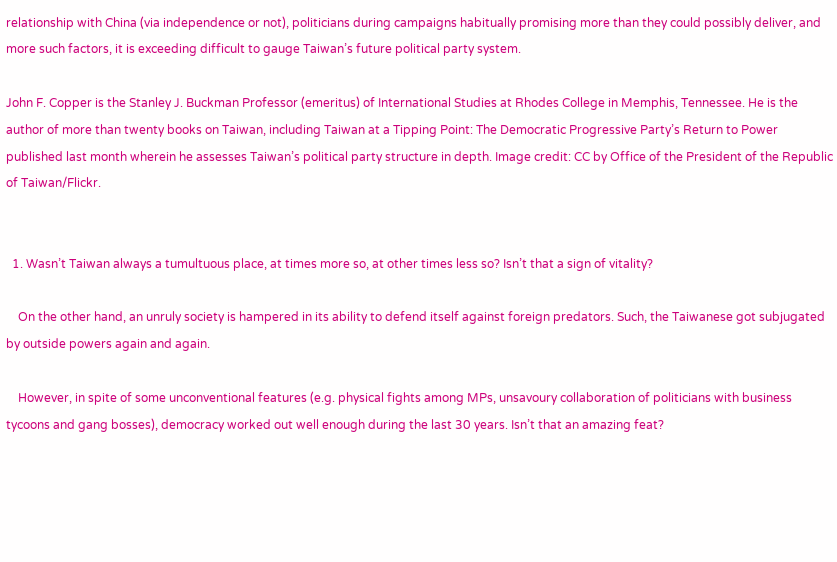relationship with China (via independence or not), politicians during campaigns habitually promising more than they could possibly deliver, and more such factors, it is exceeding difficult to gauge Taiwan’s future political party system.

John F. Copper is the Stanley J. Buckman Professor (emeritus) of International Studies at Rhodes College in Memphis, Tennessee. He is the author of more than twenty books on Taiwan, including Taiwan at a Tipping Point: The Democratic Progressive Party’s Return to Power published last month wherein he assesses Taiwan’s political party structure in depth. Image credit: CC by Office of the President of the Republic of Taiwan/Flickr.


  1. Wasn’t Taiwan always a tumultuous place, at times more so, at other times less so? Isn’t that a sign of vitality?

    On the other hand, an unruly society is hampered in its ability to defend itself against foreign predators. Such, the Taiwanese got subjugated by outside powers again and again.

    However, in spite of some unconventional features (e.g. physical fights among MPs, unsavoury collaboration of politicians with business tycoons and gang bosses), democracy worked out well enough during the last 30 years. Isn’t that an amazing feat?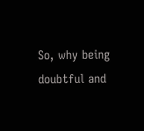So, why being doubtful and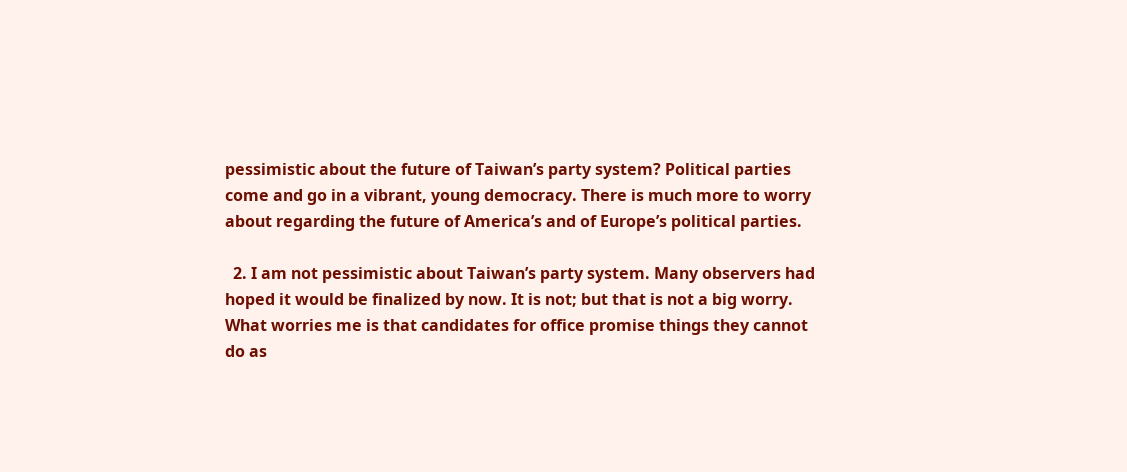pessimistic about the future of Taiwan’s party system? Political parties come and go in a vibrant, young democracy. There is much more to worry about regarding the future of America’s and of Europe’s political parties.

  2. I am not pessimistic about Taiwan’s party system. Many observers had hoped it would be finalized by now. It is not; but that is not a big worry. What worries me is that candidates for office promise things they cannot do as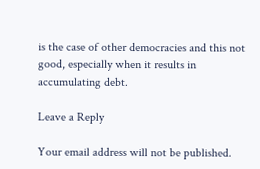is the case of other democracies and this not good, especially when it results in accumulating debt.

Leave a Reply

Your email address will not be published.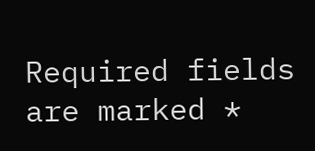Required fields are marked *